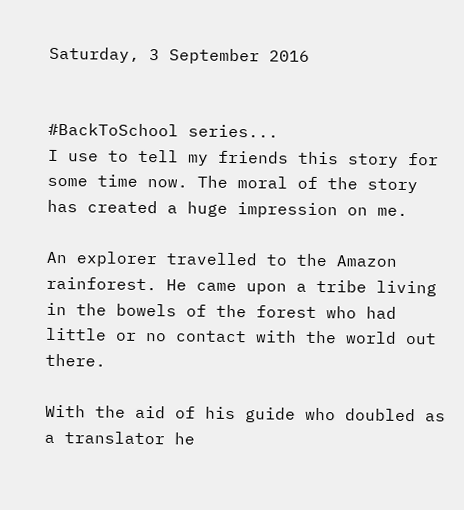Saturday, 3 September 2016


#BackToSchool series...
I use to tell my friends this story for some time now. The moral of the story has created a huge impression on me.

An explorer travelled to the Amazon rainforest. He came upon a tribe living in the bowels of the forest who had little or no contact with the world out there.

With the aid of his guide who doubled as a translator he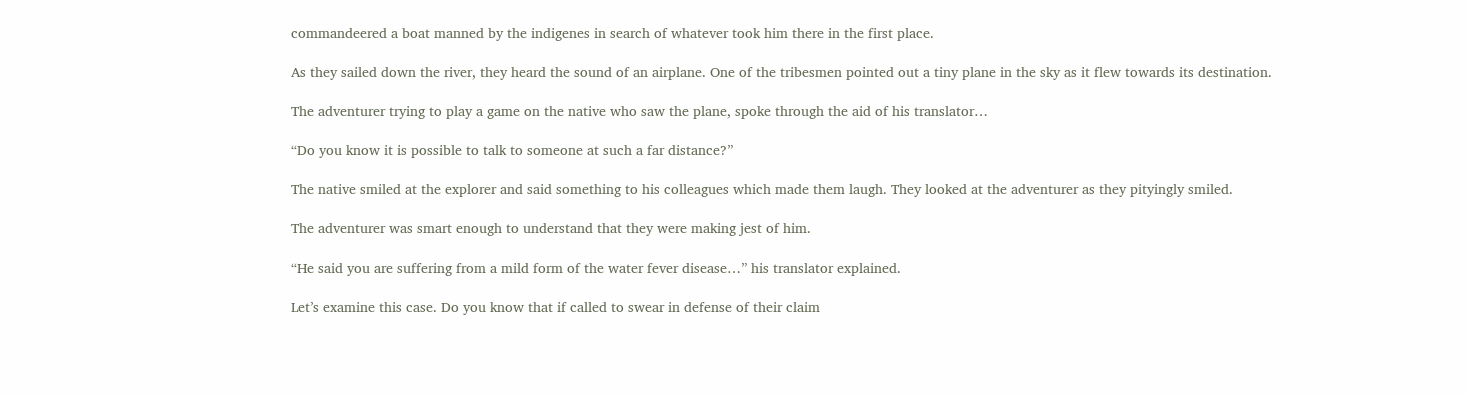commandeered a boat manned by the indigenes in search of whatever took him there in the first place.

As they sailed down the river, they heard the sound of an airplane. One of the tribesmen pointed out a tiny plane in the sky as it flew towards its destination.

The adventurer trying to play a game on the native who saw the plane, spoke through the aid of his translator…

“Do you know it is possible to talk to someone at such a far distance?”

The native smiled at the explorer and said something to his colleagues which made them laugh. They looked at the adventurer as they pityingly smiled.

The adventurer was smart enough to understand that they were making jest of him.

“He said you are suffering from a mild form of the water fever disease…” his translator explained.

Let’s examine this case. Do you know that if called to swear in defense of their claim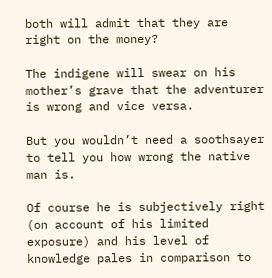both will admit that they are right on the money?

The indigene will swear on his mother’s grave that the adventurer is wrong and vice versa.

But you wouldn’t need a soothsayer to tell you how wrong the native man is.

Of course he is subjectively right (on account of his limited exposure) and his level of knowledge pales in comparison to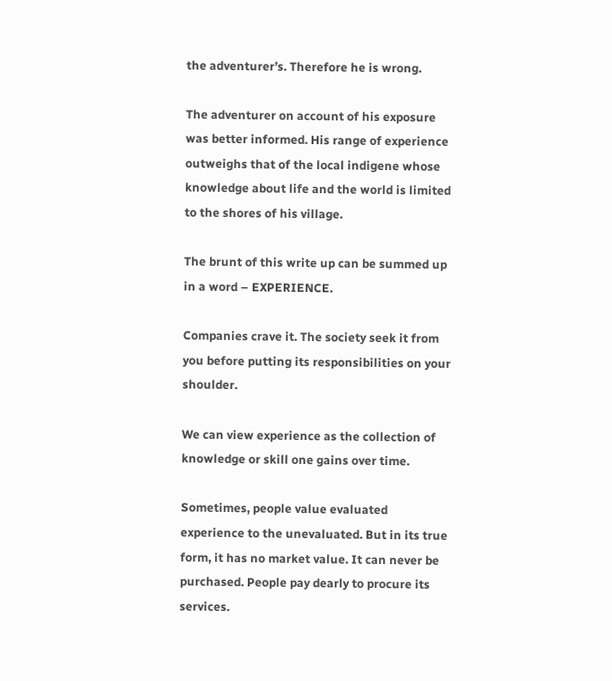the adventurer’s. Therefore he is wrong.

The adventurer on account of his exposure was better informed. His range of experience outweighs that of the local indigene whose knowledge about life and the world is limited to the shores of his village.

The brunt of this write up can be summed up in a word – EXPERIENCE.

Companies crave it. The society seek it from you before putting its responsibilities on your shoulder.

We can view experience as the collection of knowledge or skill one gains over time.

Sometimes, people value evaluated experience to the unevaluated. But in its true form, it has no market value. It can never be purchased. People pay dearly to procure its services.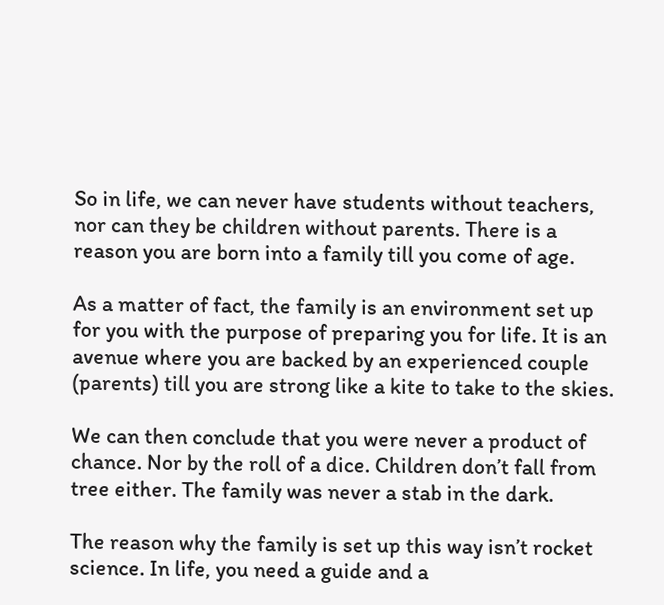So in life, we can never have students without teachers, nor can they be children without parents. There is a reason you are born into a family till you come of age.

As a matter of fact, the family is an environment set up for you with the purpose of preparing you for life. It is an avenue where you are backed by an experienced couple (parents) till you are strong like a kite to take to the skies.

We can then conclude that you were never a product of chance. Nor by the roll of a dice. Children don’t fall from tree either. The family was never a stab in the dark.

The reason why the family is set up this way isn’t rocket science. In life, you need a guide and a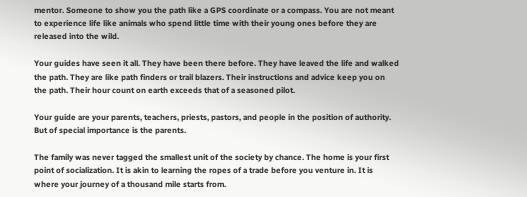mentor. Someone to show you the path like a GPS coordinate or a compass. You are not meant to experience life like animals who spend little time with their young ones before they are released into the wild.

Your guides have seen it all. They have been there before. They have leaved the life and walked the path. They are like path finders or trail blazers. Their instructions and advice keep you on the path. Their hour count on earth exceeds that of a seasoned pilot.

Your guide are your parents, teachers, priests, pastors, and people in the position of authority. But of special importance is the parents.

The family was never tagged the smallest unit of the society by chance. The home is your first point of socialization. It is akin to learning the ropes of a trade before you venture in. It is where your journey of a thousand mile starts from.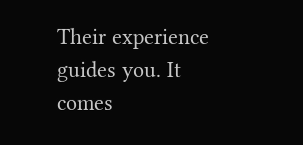Their experience guides you. It comes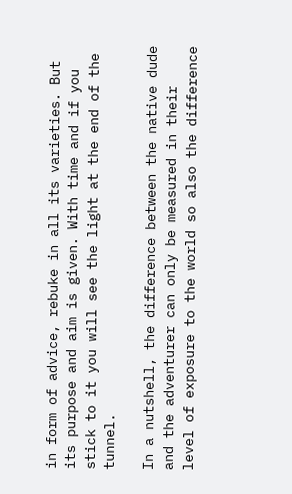in form of advice, rebuke in all its varieties. But its purpose and aim is given. With time and if you stick to it you will see the light at the end of the tunnel.

In a nutshell, the difference between the native dude and the adventurer can only be measured in their level of exposure to the world so also the difference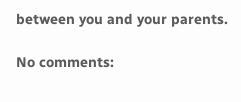between you and your parents.

No comments: